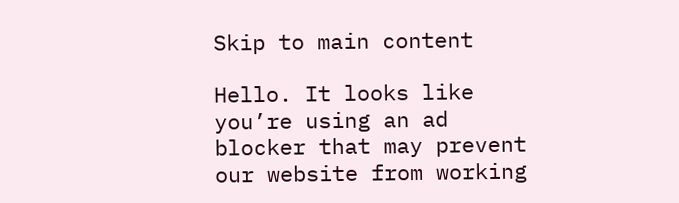Skip to main content

Hello. It looks like you’re using an ad blocker that may prevent our website from working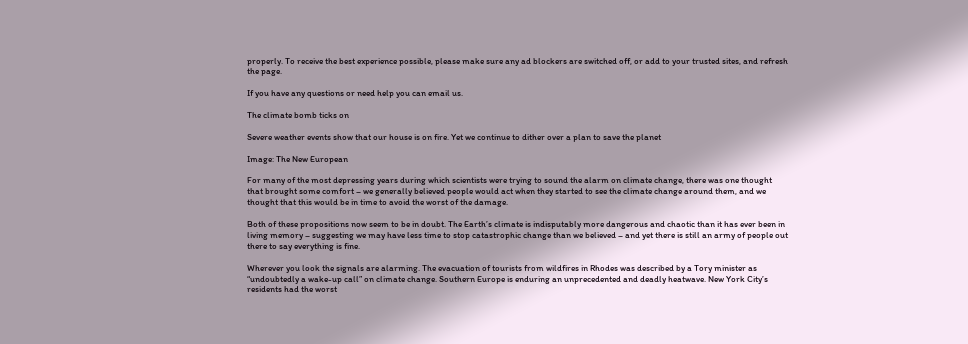properly. To receive the best experience possible, please make sure any ad blockers are switched off, or add to your trusted sites, and refresh the page.

If you have any questions or need help you can email us.

The climate bomb ticks on

Severe weather events show that our house is on fire. Yet we continue to dither over a plan to save the planet

Image: The New European

For many of the most depressing years during which scientists were trying to sound the alarm on climate change, there was one thought that brought some comfort – we generally believed people would act when they started to see the climate change around them, and we thought that this would be in time to avoid the worst of the damage.

Both of these propositions now seem to be in doubt. The Earth’s climate is indisputably more dangerous and chaotic than it has ever been in living memory – suggesting we may have less time to stop catastrophic change than we believed – and yet there is still an army of people out there to say everything is fine.

Wherever you look the signals are alarming. The evacuation of tourists from wildfires in Rhodes was described by a Tory minister as “undoubtedly a wake-up call” on climate change. Southern Europe is enduring an unprecedented and deadly heatwave. New York City’s residents had the worst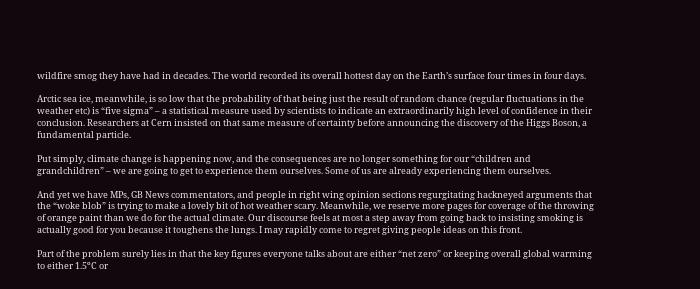wildfire smog they have had in decades. The world recorded its overall hottest day on the Earth’s surface four times in four days.

Arctic sea ice, meanwhile, is so low that the probability of that being just the result of random chance (regular fluctuations in the weather etc) is “five sigma” – a statistical measure used by scientists to indicate an extraordinarily high level of confidence in their conclusion. Researchers at Cern insisted on that same measure of certainty before announcing the discovery of the Higgs Boson, a fundamental particle.

Put simply, climate change is happening now, and the consequences are no longer something for our “children and grandchildren” – we are going to get to experience them ourselves. Some of us are already experiencing them ourselves.

And yet we have MPs, GB News commentators, and people in right wing opinion sections regurgitating hackneyed arguments that the “woke blob” is trying to make a lovely bit of hot weather scary. Meanwhile, we reserve more pages for coverage of the throwing of orange paint than we do for the actual climate. Our discourse feels at most a step away from going back to insisting smoking is actually good for you because it toughens the lungs. I may rapidly come to regret giving people ideas on this front.

Part of the problem surely lies in that the key figures everyone talks about are either “net zero” or keeping overall global warming to either 1.5ºC or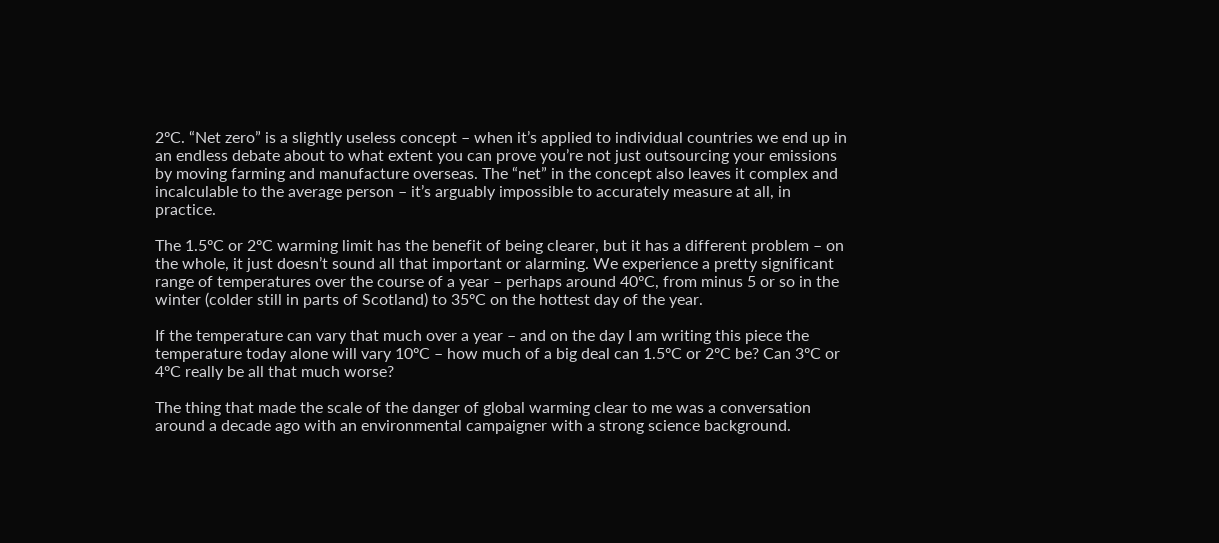2ºC. “Net zero” is a slightly useless concept – when it’s applied to individual countries we end up in an endless debate about to what extent you can prove you’re not just outsourcing your emissions by moving farming and manufacture overseas. The “net” in the concept also leaves it complex and incalculable to the average person – it’s arguably impossible to accurately measure at all, in practice.

The 1.5ºC or 2ºC warming limit has the benefit of being clearer, but it has a different problem – on the whole, it just doesn’t sound all that important or alarming. We experience a pretty significant range of temperatures over the course of a year – perhaps around 40ºC, from minus 5 or so in the winter (colder still in parts of Scotland) to 35ºC on the hottest day of the year.

If the temperature can vary that much over a year – and on the day I am writing this piece the temperature today alone will vary 10ºC – how much of a big deal can 1.5ºC or 2ºC be? Can 3ºC or 4ºC really be all that much worse?

The thing that made the scale of the danger of global warming clear to me was a conversation around a decade ago with an environmental campaigner with a strong science background.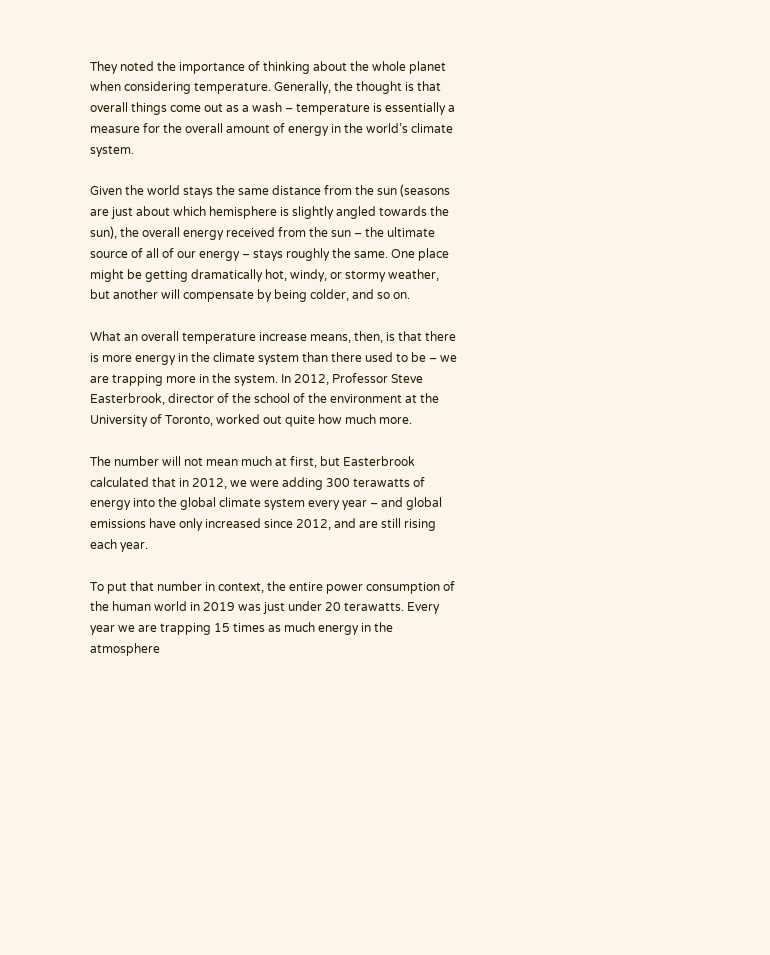They noted the importance of thinking about the whole planet when considering temperature. Generally, the thought is that overall things come out as a wash – temperature is essentially a measure for the overall amount of energy in the world’s climate system.

Given the world stays the same distance from the sun (seasons are just about which hemisphere is slightly angled towards the sun), the overall energy received from the sun – the ultimate source of all of our energy – stays roughly the same. One place might be getting dramatically hot, windy, or stormy weather, but another will compensate by being colder, and so on.

What an overall temperature increase means, then, is that there is more energy in the climate system than there used to be – we are trapping more in the system. In 2012, Professor Steve Easterbrook, director of the school of the environment at the University of Toronto, worked out quite how much more.

The number will not mean much at first, but Easterbrook calculated that in 2012, we were adding 300 terawatts of energy into the global climate system every year – and global emissions have only increased since 2012, and are still rising each year.

To put that number in context, the entire power consumption of the human world in 2019 was just under 20 terawatts. Every year we are trapping 15 times as much energy in the atmosphere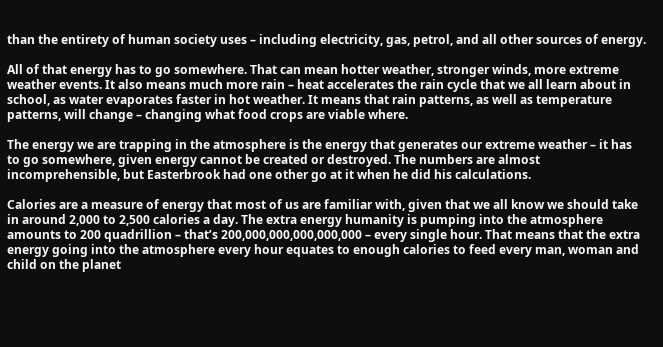than the entirety of human society uses – including electricity, gas, petrol, and all other sources of energy.

All of that energy has to go somewhere. That can mean hotter weather, stronger winds, more extreme weather events. It also means much more rain – heat accelerates the rain cycle that we all learn about in school, as water evaporates faster in hot weather. It means that rain patterns, as well as temperature patterns, will change – changing what food crops are viable where.

The energy we are trapping in the atmosphere is the energy that generates our extreme weather – it has to go somewhere, given energy cannot be created or destroyed. The numbers are almost incomprehensible, but Easterbrook had one other go at it when he did his calculations.

Calories are a measure of energy that most of us are familiar with, given that we all know we should take in around 2,000 to 2,500 calories a day. The extra energy humanity is pumping into the atmosphere amounts to 200 quadrillion – that’s 200,000,000,000,000,000 – every single hour. That means that the extra energy going into the atmosphere every hour equates to enough calories to feed every man, woman and child on the planet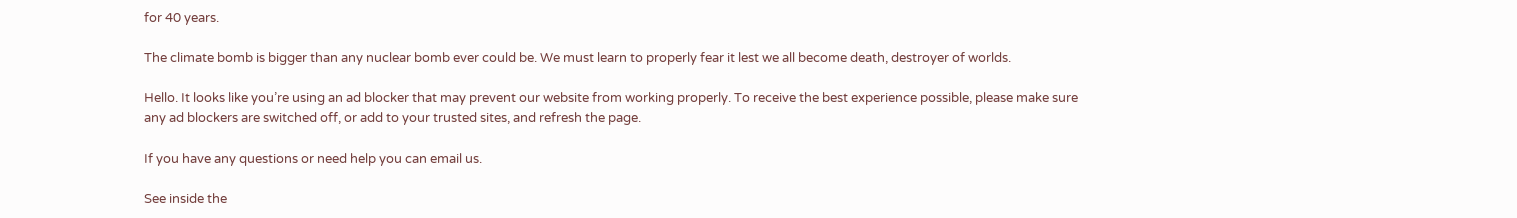for 40 years.

The climate bomb is bigger than any nuclear bomb ever could be. We must learn to properly fear it lest we all become death, destroyer of worlds.

Hello. It looks like you’re using an ad blocker that may prevent our website from working properly. To receive the best experience possible, please make sure any ad blockers are switched off, or add to your trusted sites, and refresh the page.

If you have any questions or need help you can email us.

See inside the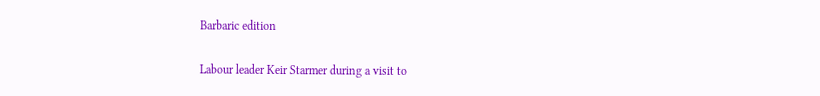Barbaric edition

Labour leader Keir Starmer during a visit to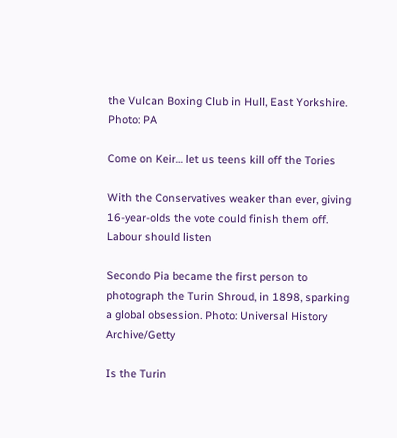the Vulcan Boxing Club in Hull, East Yorkshire. Photo: PA

Come on Keir… let us teens kill off the Tories

With the Conservatives weaker than ever, giving 16-year-olds the vote could finish them off. Labour should listen

Secondo Pia became the first person to photograph the Turin Shroud, in 1898, sparking a global obsession. Photo: Universal History Archive/Getty

Is the Turin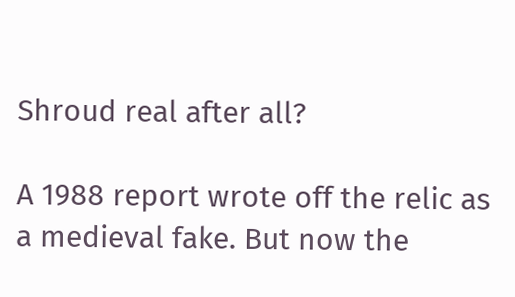Shroud real after all?

A 1988 report wrote off the relic as a medieval fake. But now the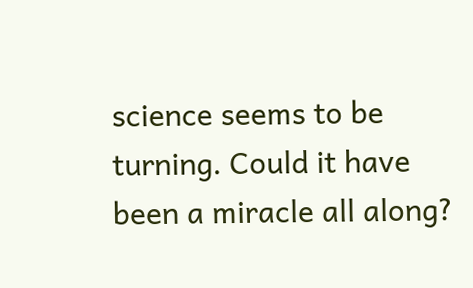science seems to be turning. Could it have been a miracle all along?